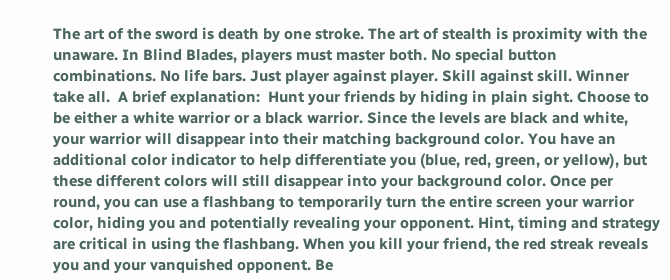The art of the sword is death by one stroke. The art of stealth is proximity with the unaware. In Blind Blades, players must master both. No special button combinations. No life bars. Just player against player. Skill against skill. Winner take all.  A brief explanation:  Hunt your friends by hiding in plain sight. Choose to be either a white warrior or a black warrior. Since the levels are black and white, your warrior will disappear into their matching background color. You have an additional color indicator to help differentiate you (blue, red, green, or yellow), but these different colors will still disappear into your background color. Once per round, you can use a flashbang to temporarily turn the entire screen your warrior color, hiding you and potentially revealing your opponent. Hint, timing and strategy are critical in using the flashbang. When you kill your friend, the red streak reveals you and your vanquished opponent. Be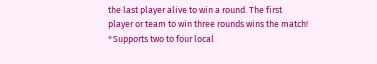the last player alive to win a round. The first player or team to win three rounds wins the match!  °Supports two to four local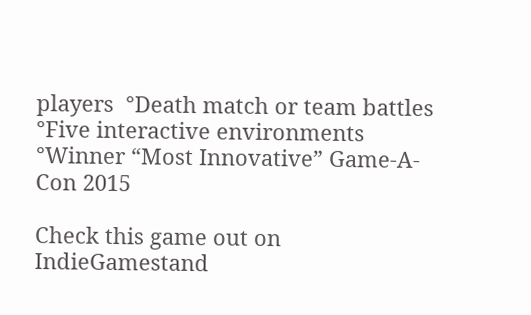players  °Death match or team battles  °Five interactive environments  °Winner “Most Innovative” Game-A-Con 2015

Check this game out on IndieGamestand